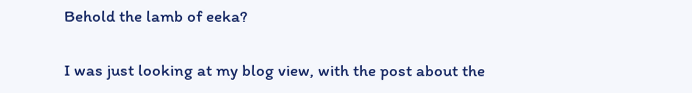Behold the lamb of eeka?

I was just looking at my blog view, with the post about the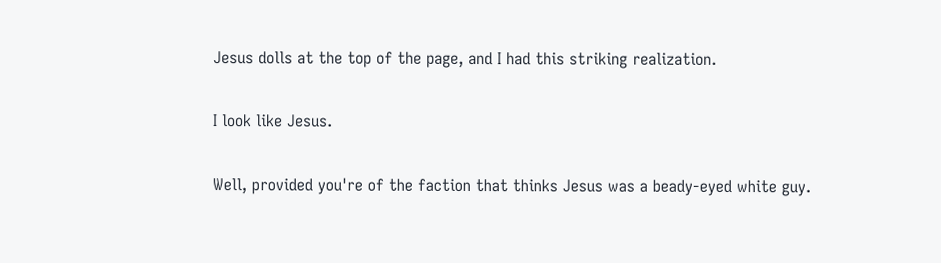Jesus dolls at the top of the page, and I had this striking realization.

I look like Jesus.

Well, provided you're of the faction that thinks Jesus was a beady-eyed white guy.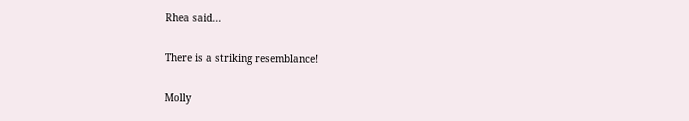Rhea said...

There is a striking resemblance!

Molly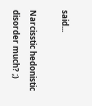said...

Narcisstic hedonistic disorder much? ;)